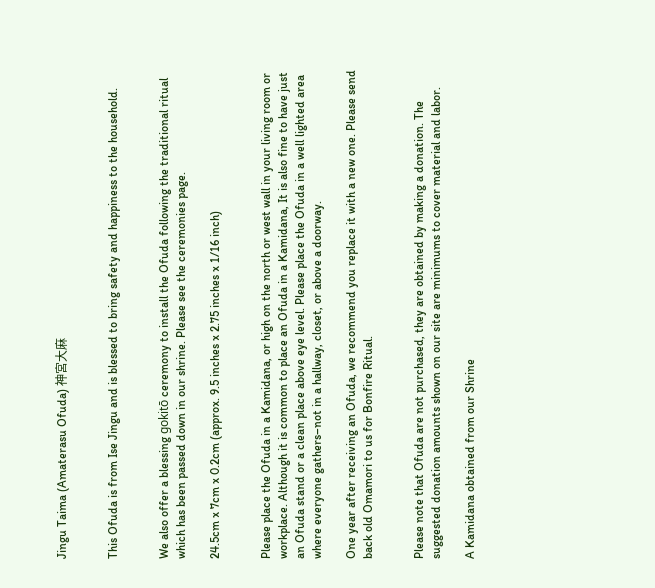Jingu Taima (Amaterasu Ofuda) 神宮大麻


This Ofuda is from Ise Jingu and is blessed to bring safety and happiness to the household.


We also offer a blessing gokitō ceremony to install the Ofuda following the traditional ritual which has been passed down in our shrine. Please see the ceremonies page.

24.5cm x 7cm x 0.2cm (approx. 9.5 inches x 2.75 inches x 1/16 inch)


Please place the Ofuda in a Kamidana, or high on the north or west wall in your living room or workplace. Although it is common to place an Ofuda in a Kamidana, It is also fine to have just an Ofuda stand or a clean place above eye level. Please place the Ofuda in a well lighted area where everyone gathers–not in a hallway, closet, or above a doorway.

One year after receiving an Ofuda, we recommend you replace it with a new one. Please send back old Omamori to us for Bonfire Ritual.


Please note that Ofuda are not purchased, they are obtained by making a donation. The suggested donation amounts shown on our site are minimums to cover material and labor.

A Kamidana obtained from our Shrine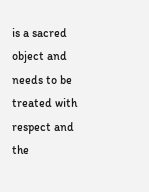is a sacred object and needs to be treated with respect and the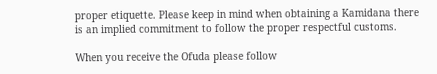proper etiquette. Please keep in mind when obtaining a Kamidana there is an implied commitment to follow the proper respectful customs.

When you receive the Ofuda please follow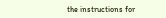the instructions for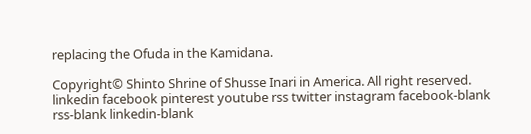replacing the Ofuda in the Kamidana.

Copyright© Shinto Shrine of Shusse Inari in America. All right reserved.
linkedin facebook pinterest youtube rss twitter instagram facebook-blank rss-blank linkedin-blank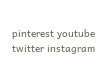pinterest youtube twitter instagram